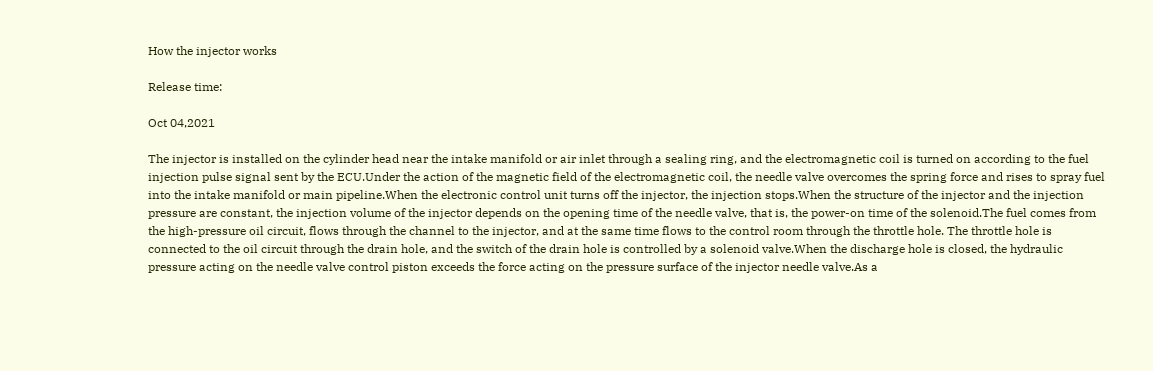How the injector works

Release time:

Oct 04,2021

The injector is installed on the cylinder head near the intake manifold or air inlet through a sealing ring, and the electromagnetic coil is turned on according to the fuel injection pulse signal sent by the ECU.Under the action of the magnetic field of the electromagnetic coil, the needle valve overcomes the spring force and rises to spray fuel into the intake manifold or main pipeline.When the electronic control unit turns off the injector, the injection stops.When the structure of the injector and the injection pressure are constant, the injection volume of the injector depends on the opening time of the needle valve, that is, the power-on time of the solenoid.The fuel comes from the high-pressure oil circuit, flows through the channel to the injector, and at the same time flows to the control room through the throttle hole. The throttle hole is connected to the oil circuit through the drain hole, and the switch of the drain hole is controlled by a solenoid valve.When the discharge hole is closed, the hydraulic pressure acting on the needle valve control piston exceeds the force acting on the pressure surface of the injector needle valve.As a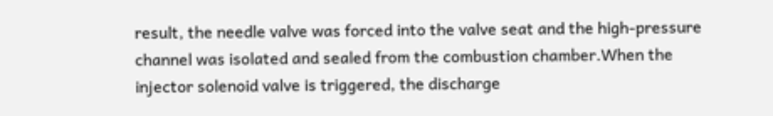result, the needle valve was forced into the valve seat and the high-pressure channel was isolated and sealed from the combustion chamber.When the injector solenoid valve is triggered, the discharge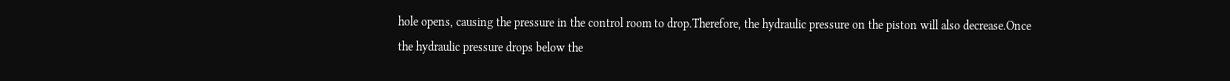hole opens, causing the pressure in the control room to drop.Therefore, the hydraulic pressure on the piston will also decrease.Once the hydraulic pressure drops below the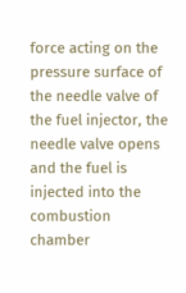force acting on the pressure surface of the needle valve of the fuel injector, the needle valve opens and the fuel is injected into the combustion chamber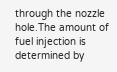through the nozzle hole.The amount of fuel injection is determined by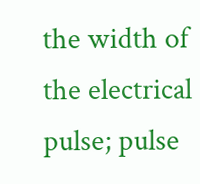the width of the electrical pulse; pulse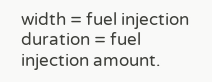width = fuel injection duration = fuel injection amount.